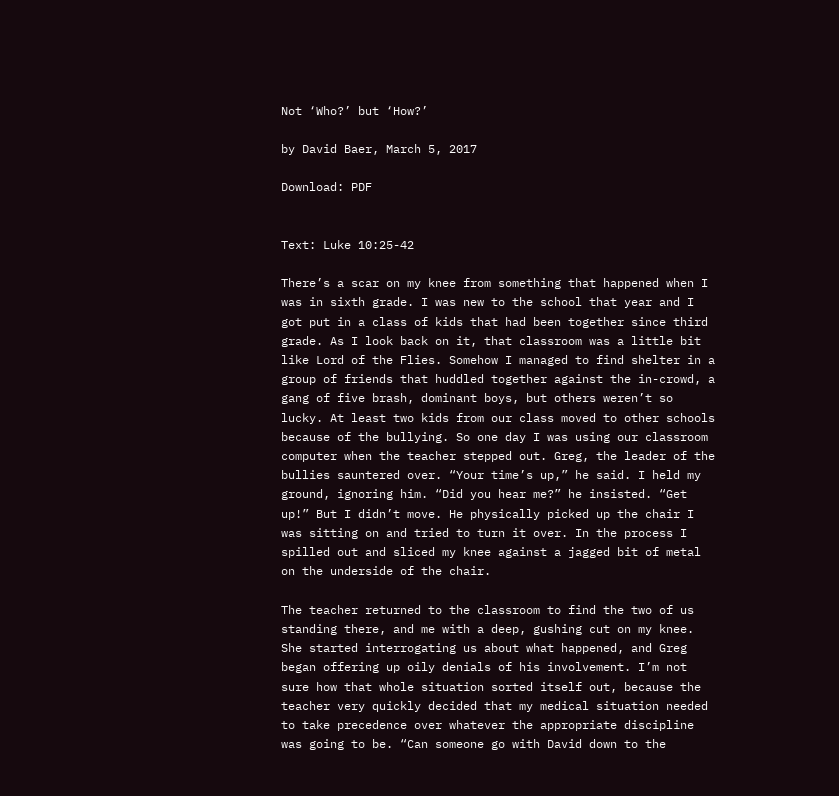Not ‘Who?’ but ‘How?’

by David Baer, March 5, 2017

Download: PDF


Text: Luke 10:25-42

There’s a scar on my knee from something that happened when I was in sixth grade. I was new to the school that year and I got put in a class of kids that had been together since third grade. As I look back on it, that classroom was a little bit like Lord of the Flies. Somehow I managed to find shelter in a group of friends that huddled together against the in-crowd, a gang of five brash, dominant boys, but others weren’t so lucky. At least two kids from our class moved to other schools because of the bullying. So one day I was using our classroom computer when the teacher stepped out. Greg, the leader of the bullies sauntered over. “Your time’s up,” he said. I held my ground, ignoring him. “Did you hear me?” he insisted. “Get up!” But I didn’t move. He physically picked up the chair I was sitting on and tried to turn it over. In the process I spilled out and sliced my knee against a jagged bit of metal on the underside of the chair.

The teacher returned to the classroom to find the two of us standing there, and me with a deep, gushing cut on my knee. She started interrogating us about what happened, and Greg began offering up oily denials of his involvement. I’m not sure how that whole situation sorted itself out, because the teacher very quickly decided that my medical situation needed to take precedence over whatever the appropriate discipline was going to be. “Can someone go with David down to the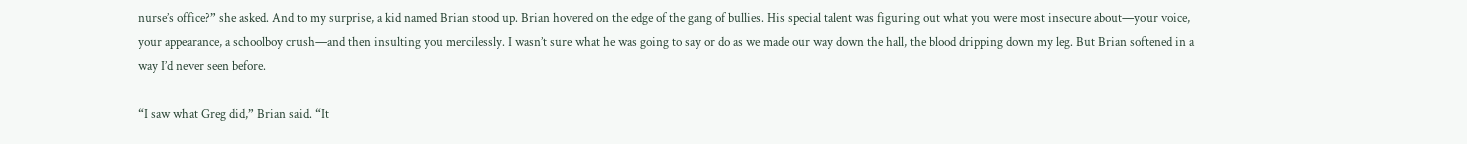nurse’s office?” she asked. And to my surprise, a kid named Brian stood up. Brian hovered on the edge of the gang of bullies. His special talent was figuring out what you were most insecure about—your voice, your appearance, a schoolboy crush—and then insulting you mercilessly. I wasn’t sure what he was going to say or do as we made our way down the hall, the blood dripping down my leg. But Brian softened in a way I’d never seen before.

“I saw what Greg did,” Brian said. “It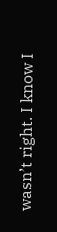wasn’t right. I know I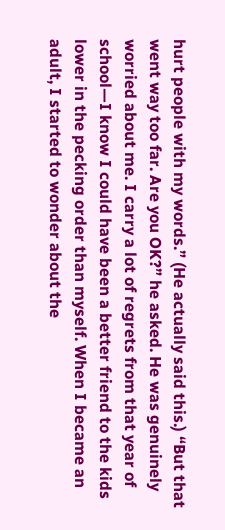hurt people with my words.” (He actually said this.) “But that went way too far. Are you OK?” he asked. He was genuinely worried about me. I carry a lot of regrets from that year of school—I know I could have been a better friend to the kids lower in the pecking order than myself. When I became an adult, I started to wonder about the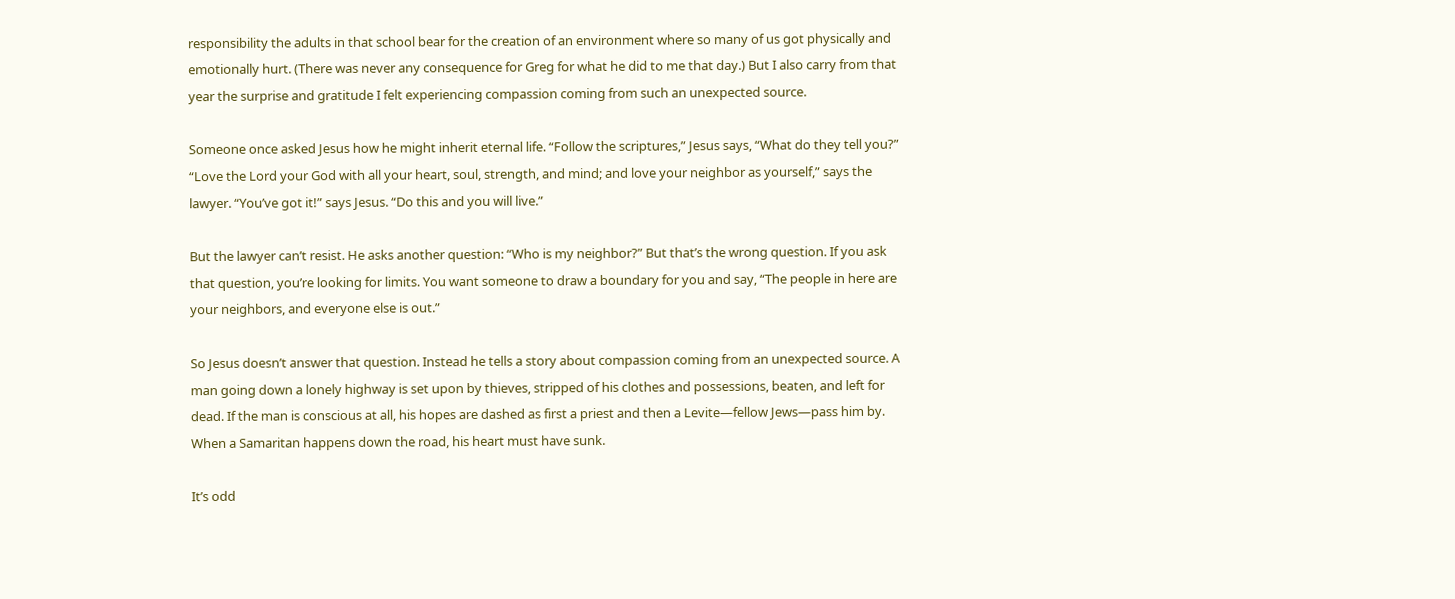responsibility the adults in that school bear for the creation of an environment where so many of us got physically and emotionally hurt. (There was never any consequence for Greg for what he did to me that day.) But I also carry from that year the surprise and gratitude I felt experiencing compassion coming from such an unexpected source.

Someone once asked Jesus how he might inherit eternal life. “Follow the scriptures,” Jesus says, “What do they tell you?” “Love the Lord your God with all your heart, soul, strength, and mind; and love your neighbor as yourself,” says the lawyer. “You’ve got it!” says Jesus. “Do this and you will live.”

But the lawyer can’t resist. He asks another question: “Who is my neighbor?” But that’s the wrong question. If you ask that question, you’re looking for limits. You want someone to draw a boundary for you and say, “The people in here are your neighbors, and everyone else is out.”

So Jesus doesn’t answer that question. Instead he tells a story about compassion coming from an unexpected source. A man going down a lonely highway is set upon by thieves, stripped of his clothes and possessions, beaten, and left for dead. If the man is conscious at all, his hopes are dashed as first a priest and then a Levite—fellow Jews—pass him by. When a Samaritan happens down the road, his heart must have sunk.

It’s odd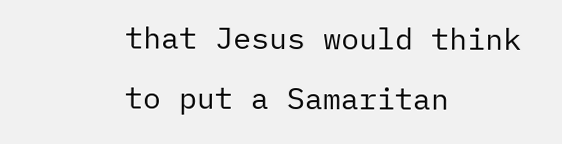that Jesus would think to put a Samaritan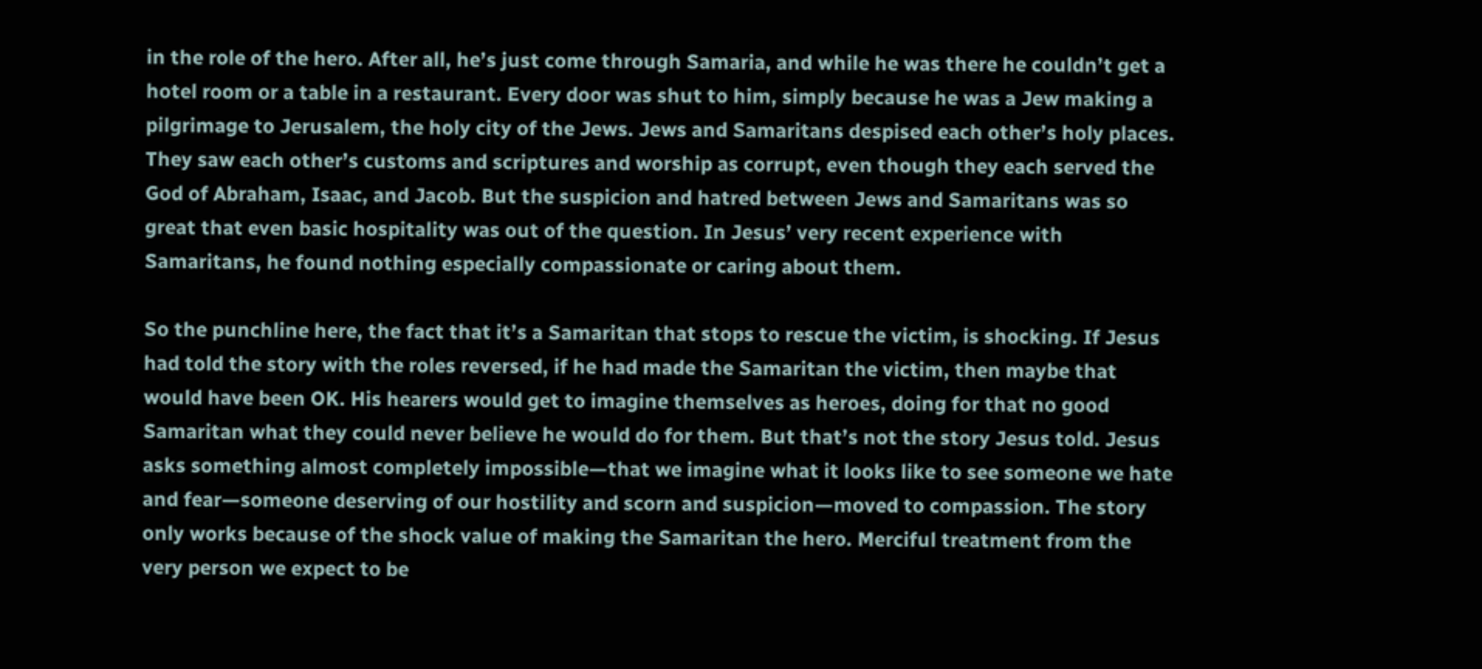in the role of the hero. After all, he’s just come through Samaria, and while he was there he couldn’t get a hotel room or a table in a restaurant. Every door was shut to him, simply because he was a Jew making a pilgrimage to Jerusalem, the holy city of the Jews. Jews and Samaritans despised each other’s holy places. They saw each other’s customs and scriptures and worship as corrupt, even though they each served the God of Abraham, Isaac, and Jacob. But the suspicion and hatred between Jews and Samaritans was so great that even basic hospitality was out of the question. In Jesus’ very recent experience with Samaritans, he found nothing especially compassionate or caring about them.

So the punchline here, the fact that it’s a Samaritan that stops to rescue the victim, is shocking. If Jesus had told the story with the roles reversed, if he had made the Samaritan the victim, then maybe that would have been OK. His hearers would get to imagine themselves as heroes, doing for that no good Samaritan what they could never believe he would do for them. But that’s not the story Jesus told. Jesus asks something almost completely impossible—that we imagine what it looks like to see someone we hate and fear—someone deserving of our hostility and scorn and suspicion—moved to compassion. The story only works because of the shock value of making the Samaritan the hero. Merciful treatment from the very person we expect to be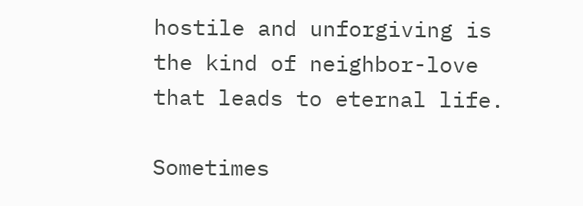hostile and unforgiving is the kind of neighbor-love that leads to eternal life.

Sometimes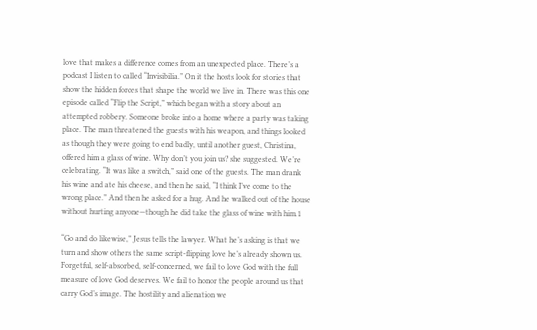love that makes a difference comes from an unexpected place. There’s a podcast I listen to called “Invisibilia.” On it the hosts look for stories that show the hidden forces that shape the world we live in. There was this one episode called “Flip the Script,” which began with a story about an attempted robbery. Someone broke into a home where a party was taking place. The man threatened the guests with his weapon, and things looked as though they were going to end badly, until another guest, Christina, offered him a glass of wine. Why don’t you join us? she suggested. We’re celebrating. “It was like a switch,” said one of the guests. The man drank his wine and ate his cheese, and then he said, “I think I’ve come to the wrong place.” And then he asked for a hug. And he walked out of the house without hurting anyone—though he did take the glass of wine with him.1

“Go and do likewise,” Jesus tells the lawyer. What he’s asking is that we turn and show others the same script-flipping love he’s already shown us. Forgetful, self-absorbed, self-concerned, we fail to love God with the full measure of love God deserves. We fail to honor the people around us that carry God’s image. The hostility and alienation we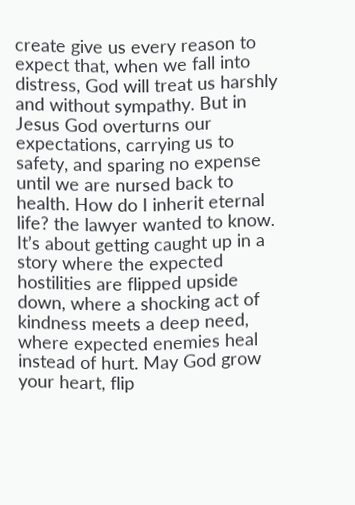create give us every reason to expect that, when we fall into distress, God will treat us harshly and without sympathy. But in Jesus God overturns our expectations, carrying us to safety, and sparing no expense until we are nursed back to health. How do I inherit eternal life? the lawyer wanted to know. It’s about getting caught up in a story where the expected hostilities are flipped upside down, where a shocking act of kindness meets a deep need, where expected enemies heal instead of hurt. May God grow your heart, flip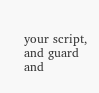your script, and guard and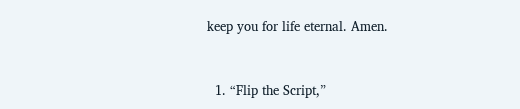keep you for life eternal. Amen.


  1. “Flip the Script,”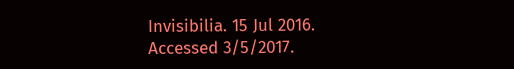Invisibilia. 15 Jul 2016. Accessed 3/5/2017.